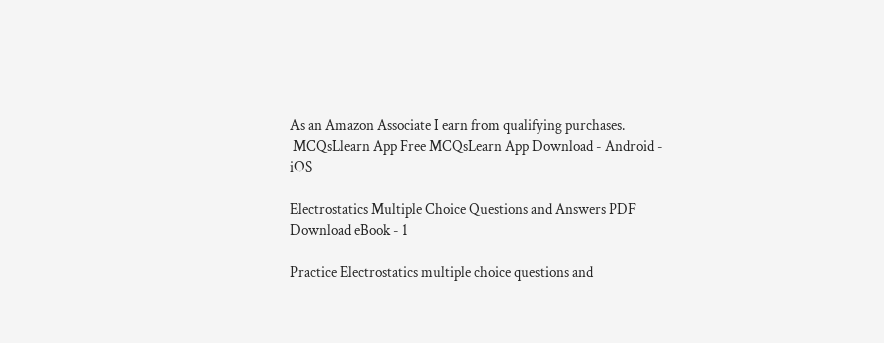As an Amazon Associate I earn from qualifying purchases.
 MCQsLlearn App Free MCQsLearn App Download - Android - iOS

Electrostatics Multiple Choice Questions and Answers PDF Download eBook - 1

Practice Electrostatics multiple choice questions and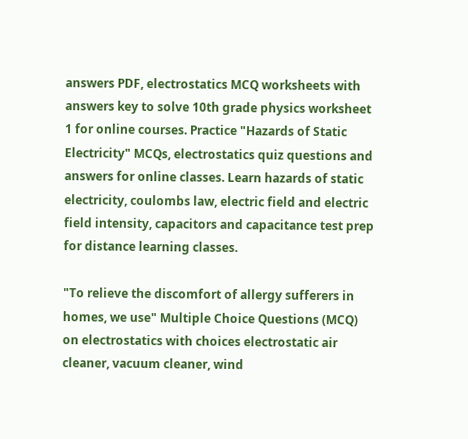answers PDF, electrostatics MCQ worksheets with answers key to solve 10th grade physics worksheet 1 for online courses. Practice "Hazards of Static Electricity" MCQs, electrostatics quiz questions and answers for online classes. Learn hazards of static electricity, coulombs law, electric field and electric field intensity, capacitors and capacitance test prep for distance learning classes.

"To relieve the discomfort of allergy sufferers in homes, we use" Multiple Choice Questions (MCQ) on electrostatics with choices electrostatic air cleaner, vacuum cleaner, wind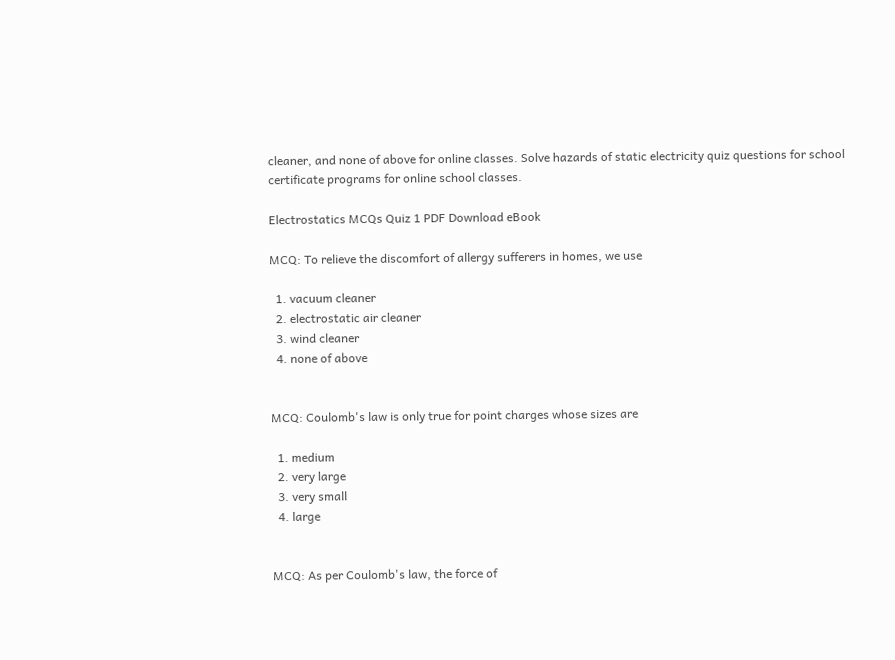cleaner, and none of above for online classes. Solve hazards of static electricity quiz questions for school certificate programs for online school classes.

Electrostatics MCQs Quiz 1 PDF Download eBook

MCQ: To relieve the discomfort of allergy sufferers in homes, we use

  1. vacuum cleaner
  2. electrostatic air cleaner
  3. wind cleaner
  4. none of above


MCQ: Coulomb's law is only true for point charges whose sizes are

  1. medium
  2. very large
  3. very small
  4. large


MCQ: As per Coulomb's law, the force of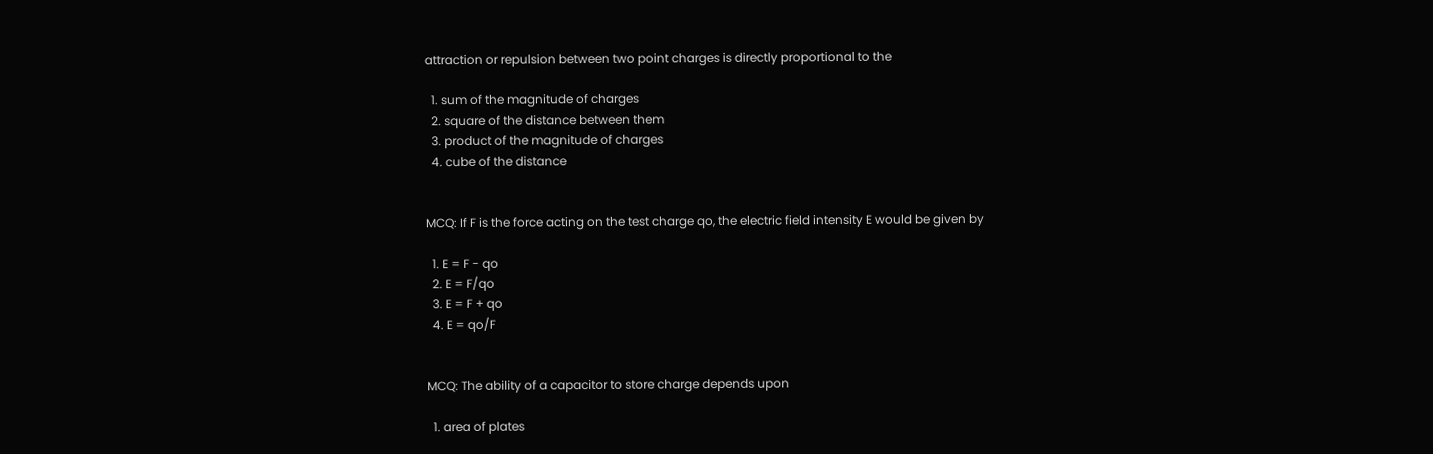attraction or repulsion between two point charges is directly proportional to the

  1. sum of the magnitude of charges
  2. square of the distance between them
  3. product of the magnitude of charges
  4. cube of the distance


MCQ: If F is the force acting on the test charge qo, the electric field intensity E would be given by

  1. E = F - qo
  2. E = F/qo
  3. E = F + qo
  4. E = qo/F


MCQ: The ability of a capacitor to store charge depends upon

  1. area of plates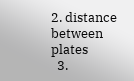2. distance between plates
  3.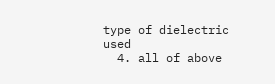type of dielectric used
  4. all of above